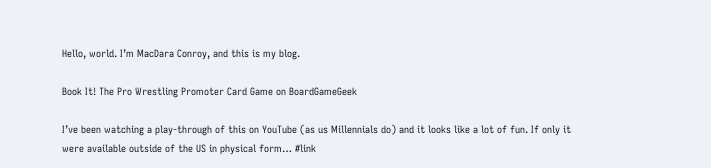Hello, world. I’m MacDara Conroy, and this is my blog.

Book It! The Pro Wrestling Promoter Card Game on BoardGameGeek

I’ve been watching a play-through of this on YouTube (as us Millennials do) and it looks like a lot of fun. If only it were available outside of the US in physical form… #link